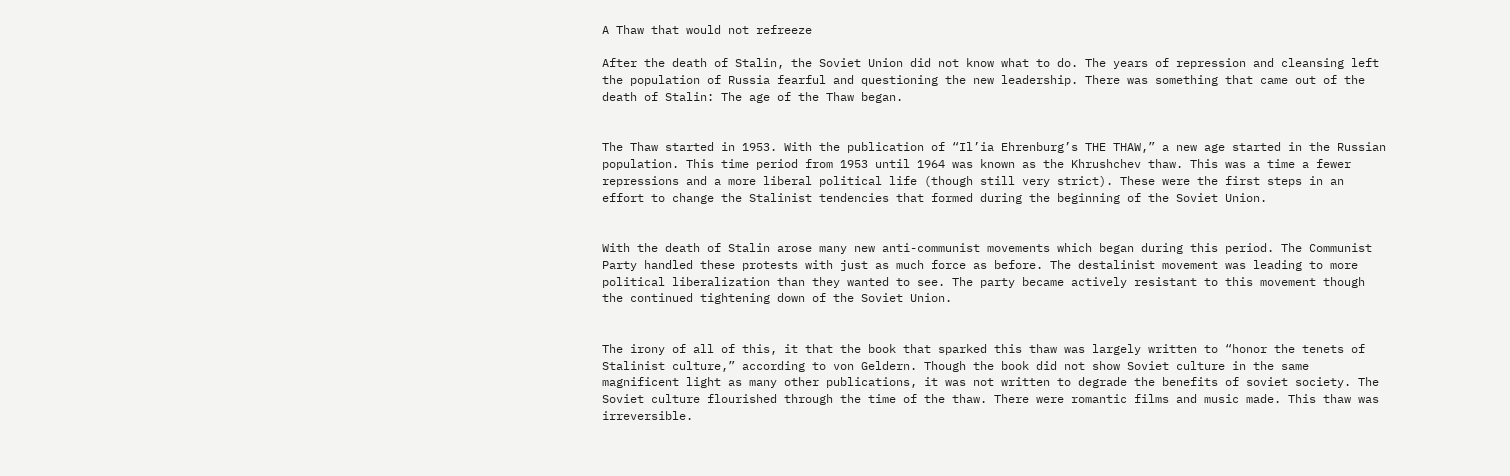A Thaw that would not refreeze

After the death of Stalin, the Soviet Union did not know what to do. The years of repression and cleansing left the population of Russia fearful and questioning the new leadership. There was something that came out of the death of Stalin: The age of the Thaw began.


The Thaw started in 1953. With the publication of “Il’ia Ehrenburg’s THE THAW,” a new age started in the Russian population. This time period from 1953 until 1964 was known as the Khrushchev thaw. This was a time a fewer repressions and a more liberal political life (though still very strict). These were the first steps in an effort to change the Stalinist tendencies that formed during the beginning of the Soviet Union.


With the death of Stalin arose many new anti-communist movements which began during this period. The Communist Party handled these protests with just as much force as before. The destalinist movement was leading to more political liberalization than they wanted to see. The party became actively resistant to this movement though the continued tightening down of the Soviet Union.


The irony of all of this, it that the book that sparked this thaw was largely written to “honor the tenets of Stalinist culture,” according to von Geldern. Though the book did not show Soviet culture in the same magnificent light as many other publications, it was not written to degrade the benefits of soviet society. The Soviet culture flourished through the time of the thaw. There were romantic films and music made. This thaw was irreversible.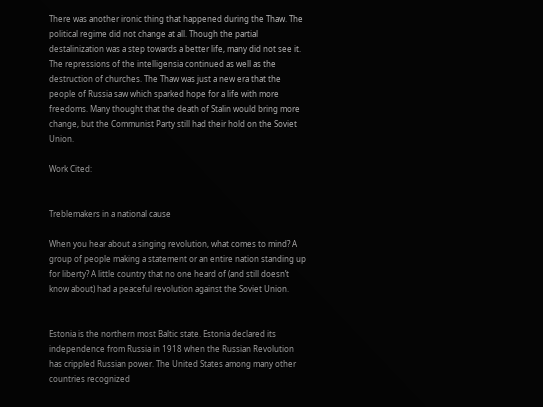There was another ironic thing that happened during the Thaw. The political regime did not change at all. Though the partial destalinization was a step towards a better life, many did not see it. The repressions of the intelligensia continued as well as the destruction of churches. The Thaw was just a new era that the people of Russia saw which sparked hope for a life with more freedoms. Many thought that the death of Stalin would bring more change, but the Communist Party still had their hold on the Soviet Union.

Work Cited:


Treblemakers in a national cause

When you hear about a singing revolution, what comes to mind? A group of people making a statement or an entire nation standing up for liberty? A little country that no one heard of (and still doesn’t know about) had a peaceful revolution against the Soviet Union.


Estonia is the northern most Baltic state. Estonia declared its independence from Russia in 1918 when the Russian Revolution has crippled Russian power. The United States among many other countries recognized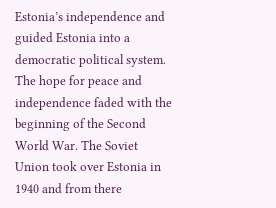Estonia’s independence and guided Estonia into a democratic political system. The hope for peace and independence faded with the beginning of the Second World War. The Soviet Union took over Estonia in 1940 and from there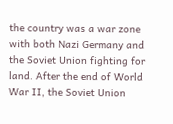the country was a war zone with both Nazi Germany and the Soviet Union fighting for land. After the end of World War II, the Soviet Union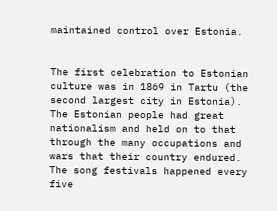maintained control over Estonia.


The first celebration to Estonian culture was in 1869 in Tartu (the second largest city in Estonia). The Estonian people had great nationalism and held on to that through the many occupations and wars that their country endured. The song festivals happened every five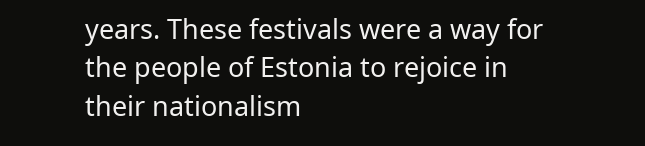years. These festivals were a way for the people of Estonia to rejoice in their nationalism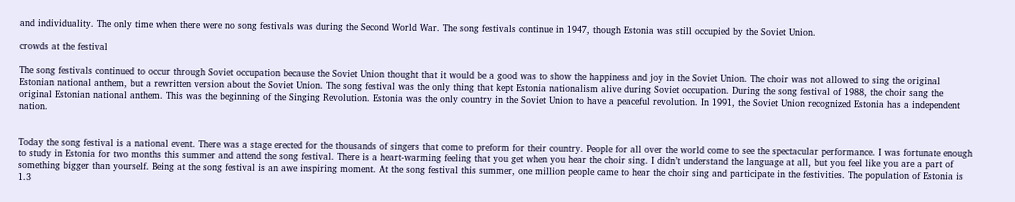and individuality. The only time when there were no song festivals was during the Second World War. The song festivals continue in 1947, though Estonia was still occupied by the Soviet Union.

crowds at the festival

The song festivals continued to occur through Soviet occupation because the Soviet Union thought that it would be a good was to show the happiness and joy in the Soviet Union. The choir was not allowed to sing the original Estonian national anthem, but a rewritten version about the Soviet Union. The song festival was the only thing that kept Estonia nationalism alive during Soviet occupation. During the song festival of 1988, the choir sang the original Estonian national anthem. This was the beginning of the Singing Revolution. Estonia was the only country in the Soviet Union to have a peaceful revolution. In 1991, the Soviet Union recognized Estonia has a independent nation.


Today the song festival is a national event. There was a stage erected for the thousands of singers that come to preform for their country. People for all over the world come to see the spectacular performance. I was fortunate enough to study in Estonia for two months this summer and attend the song festival. There is a heart-warming feeling that you get when you hear the choir sing. I didn’t understand the language at all, but you feel like you are a part of something bigger than yourself. Being at the song festival is an awe inspiring moment. At the song festival this summer, one million people came to hear the choir sing and participate in the festivities. The population of Estonia is 1.3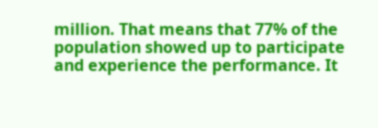million. That means that 77% of the population showed up to participate and experience the performance. It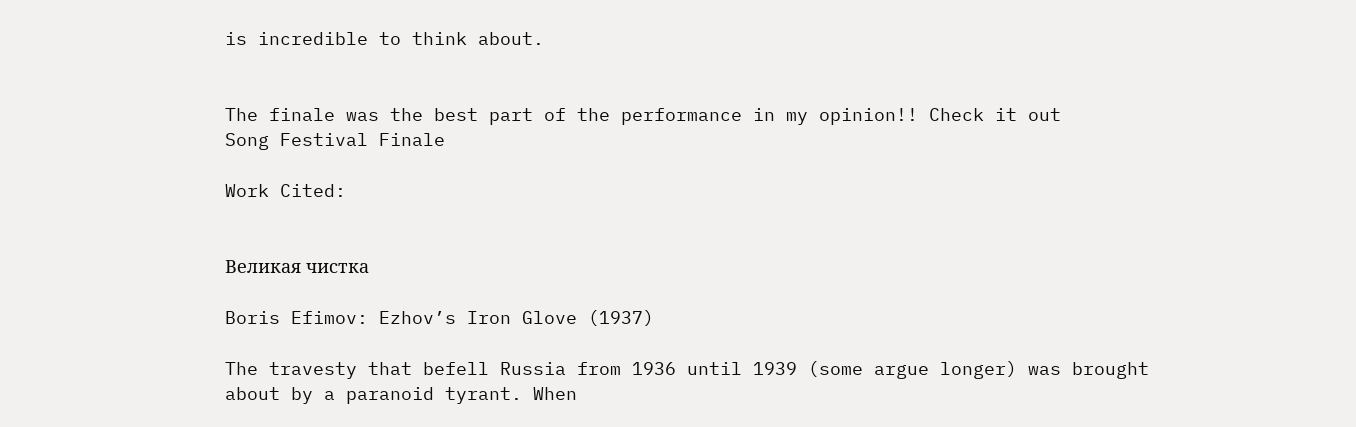is incredible to think about.


The finale was the best part of the performance in my opinion!! Check it out
Song Festival Finale

Work Cited:


Великая чистка

Boris Efimov: Ezhov’s Iron Glove (1937)

The travesty that befell Russia from 1936 until 1939 (some argue longer) was brought about by a paranoid tyrant. When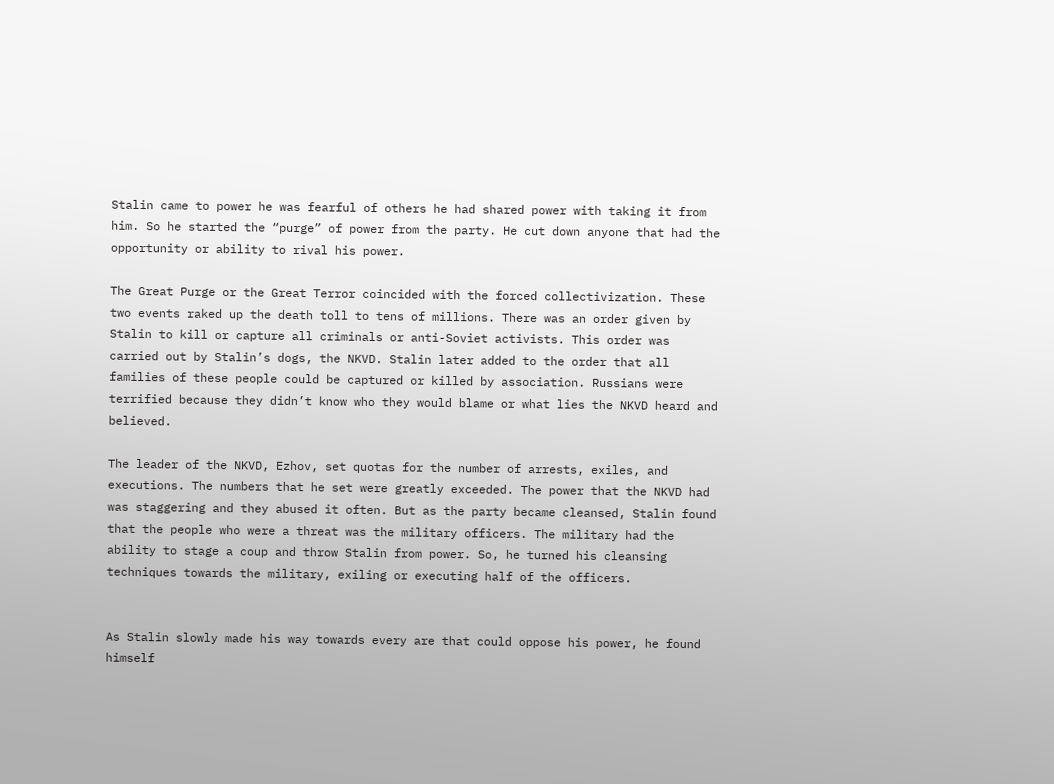Stalin came to power he was fearful of others he had shared power with taking it from him. So he started the “purge” of power from the party. He cut down anyone that had the opportunity or ability to rival his power.

The Great Purge or the Great Terror coincided with the forced collectivization. These two events raked up the death toll to tens of millions. There was an order given by Stalin to kill or capture all criminals or anti-Soviet activists. This order was carried out by Stalin’s dogs, the NKVD. Stalin later added to the order that all families of these people could be captured or killed by association. Russians were terrified because they didn’t know who they would blame or what lies the NKVD heard and believed.

The leader of the NKVD, Ezhov, set quotas for the number of arrests, exiles, and executions. The numbers that he set were greatly exceeded. The power that the NKVD had was staggering and they abused it often. But as the party became cleansed, Stalin found that the people who were a threat was the military officers. The military had the ability to stage a coup and throw Stalin from power. So, he turned his cleansing techniques towards the military, exiling or executing half of the officers.


As Stalin slowly made his way towards every are that could oppose his power, he found himself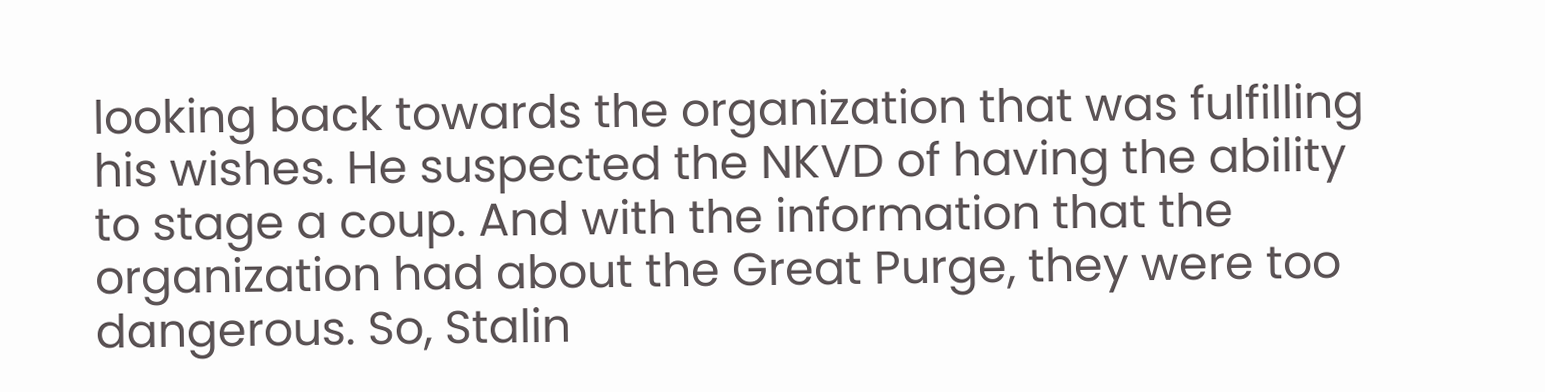looking back towards the organization that was fulfilling his wishes. He suspected the NKVD of having the ability to stage a coup. And with the information that the organization had about the Great Purge, they were too dangerous. So, Stalin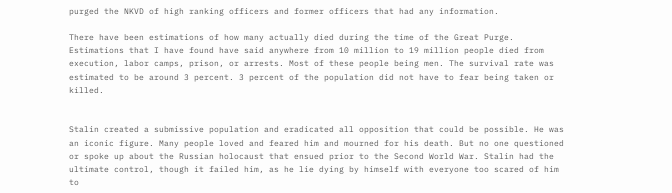purged the NKVD of high ranking officers and former officers that had any information.

There have been estimations of how many actually died during the time of the Great Purge. Estimations that I have found have said anywhere from 10 million to 19 million people died from execution, labor camps, prison, or arrests. Most of these people being men. The survival rate was estimated to be around 3 percent. 3 percent of the population did not have to fear being taken or killed.


Stalin created a submissive population and eradicated all opposition that could be possible. He was an iconic figure. Many people loved and feared him and mourned for his death. But no one questioned or spoke up about the Russian holocaust that ensued prior to the Second World War. Stalin had the ultimate control, though it failed him, as he lie dying by himself with everyone too scared of him to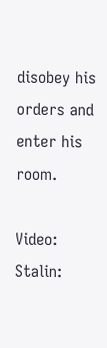disobey his orders and enter his room.

Video: Stalin: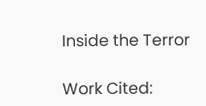Inside the Terror

Work Cited: